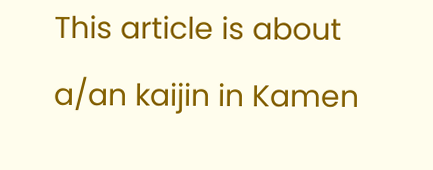This article is about a/an kaijin in Kamen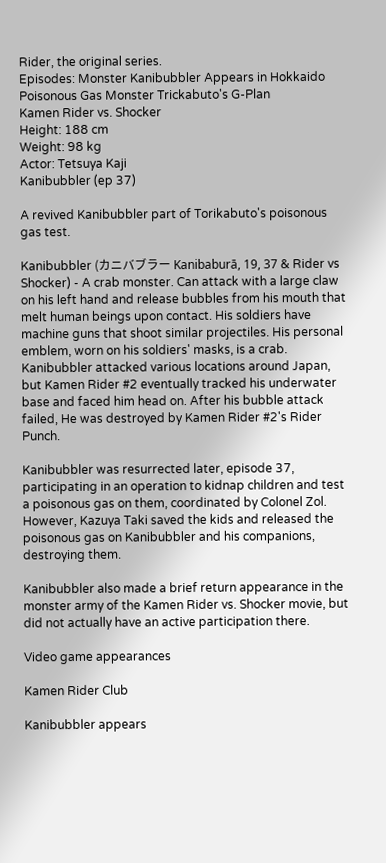Rider, the original series.
Episodes: Monster Kanibubbler Appears in Hokkaido
Poisonous Gas Monster Trickabuto's G-Plan
Kamen Rider vs. Shocker
Height: 188 cm
Weight: 98 kg
Actor: Tetsuya Kaji
Kanibubbler (ep 37)

A revived Kanibubbler part of Torikabuto's poisonous gas test.

Kanibubbler (カニバブラー Kanibaburā, 19, 37 & Rider vs Shocker) - A crab monster. Can attack with a large claw on his left hand and release bubbles from his mouth that melt human beings upon contact. His soldiers have machine guns that shoot similar projectiles. His personal emblem, worn on his soldiers' masks, is a crab. Kanibubbler attacked various locations around Japan, but Kamen Rider #2 eventually tracked his underwater base and faced him head on. After his bubble attack failed, He was destroyed by Kamen Rider #2's Rider Punch.

Kanibubbler was resurrected later, episode 37, participating in an operation to kidnap children and test a poisonous gas on them, coordinated by Colonel Zol. However, Kazuya Taki saved the kids and released the poisonous gas on Kanibubbler and his companions, destroying them.

Kanibubbler also made a brief return appearance in the monster army of the Kamen Rider vs. Shocker movie, but did not actually have an active participation there.

Video game appearances

Kamen Rider Club

Kanibubbler appears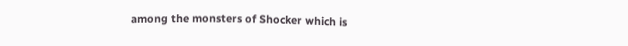among the monsters of Shocker which is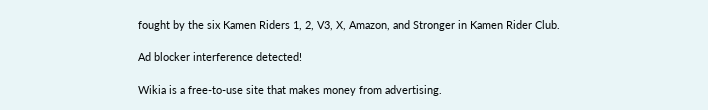fought by the six Kamen Riders 1, 2, V3, X, Amazon, and Stronger in Kamen Rider Club.

Ad blocker interference detected!

Wikia is a free-to-use site that makes money from advertising.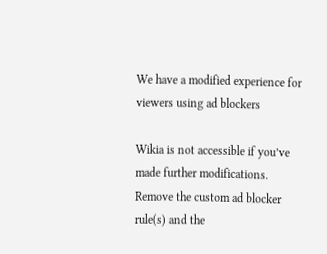We have a modified experience for viewers using ad blockers

Wikia is not accessible if you’ve made further modifications. Remove the custom ad blocker rule(s) and the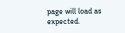page will load as expected.